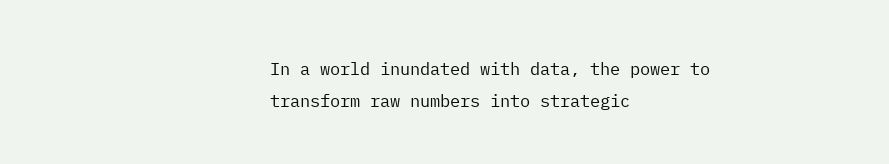In a world inundated with data, the power to transform raw numbers into strategic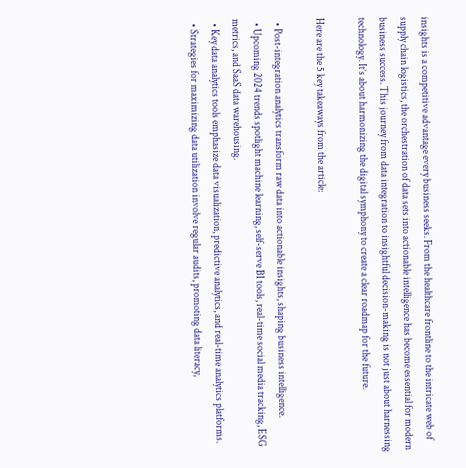insights is a competitive advantage every business seeks. From the healthcare frontline to the intricate web of supply chain logistics, the orchestration of data sets into actionable intelligence has become essential for modern business success. This journey from data integration to insightful decision-making is not just about harnessing technology. It’s about harmonizing the digital symphony to create a clear roadmap for the future.

Here are the 5 key takeaways from the article:

  • Post-integration analytics transform raw data into actionable insights, shaping business intelligence.
  • Upcoming 2024 trends spotlight machine learning, self-serve BI tools, real-time social media tracking, ESG metrics, and SaaS data warehousing.
  • Key data analytics tools emphasize data visualization, predictive analytics, and real-time analytics platforms.
  • Strategies for maximizing data utilization involve regular audits, promoting data literacy,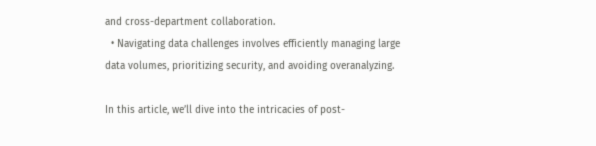and cross-department collaboration.
  • Navigating data challenges involves efficiently managing large data volumes, prioritizing security, and avoiding overanalyzing.

In this article, we’ll dive into the intricacies of post-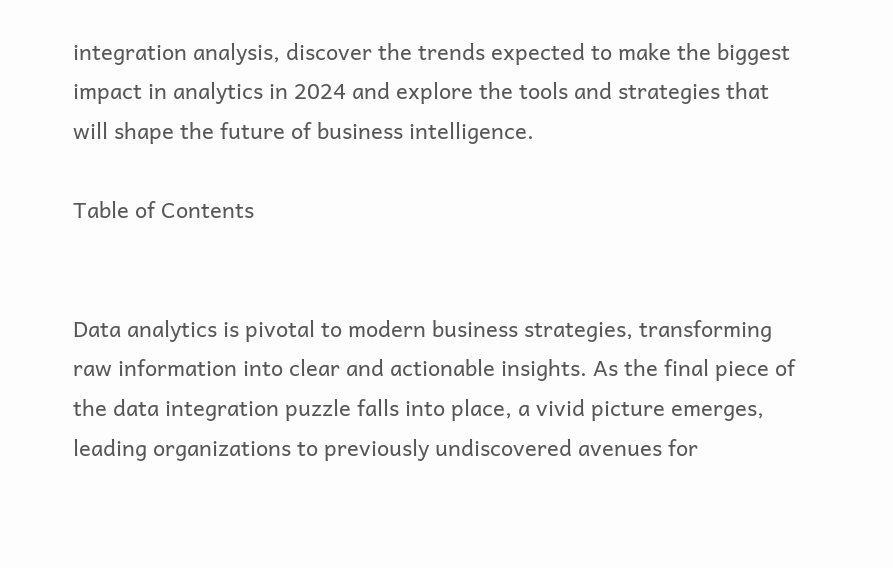integration analysis, discover the trends expected to make the biggest impact in analytics in 2024 and explore the tools and strategies that will shape the future of business intelligence.

Table of Contents


Data analytics is pivotal to modern business strategies, transforming raw information into clear and actionable insights. As the final piece of the data integration puzzle falls into place, a vivid picture emerges, leading organizations to previously undiscovered avenues for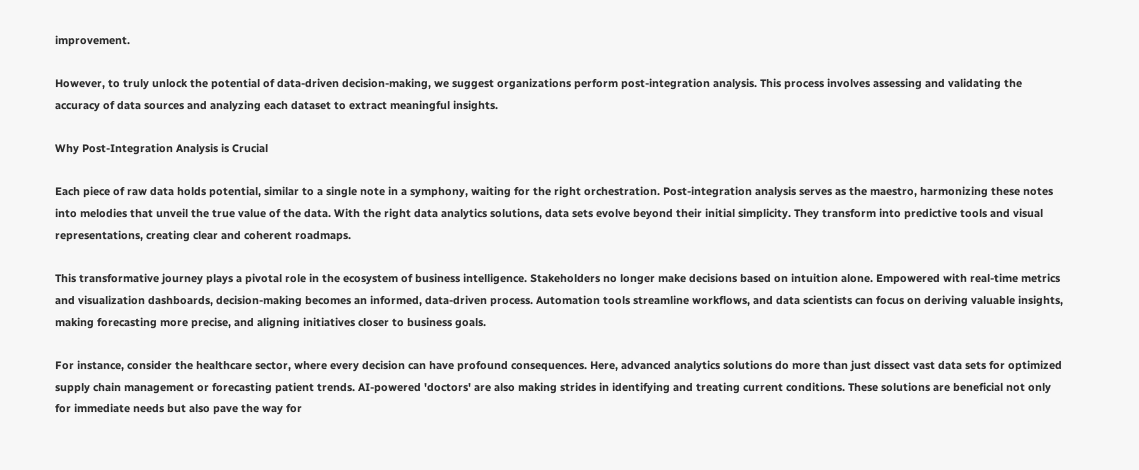improvement.

However, to truly unlock the potential of data-driven decision-making, we suggest organizations perform post-integration analysis. This process involves assessing and validating the accuracy of data sources and analyzing each dataset to extract meaningful insights.

Why Post-Integration Analysis is Crucial

Each piece of raw data holds potential, similar to a single note in a symphony, waiting for the right orchestration. Post-integration analysis serves as the maestro, harmonizing these notes into melodies that unveil the true value of the data. With the right data analytics solutions, data sets evolve beyond their initial simplicity. They transform into predictive tools and visual representations, creating clear and coherent roadmaps.

This transformative journey plays a pivotal role in the ecosystem of business intelligence. Stakeholders no longer make decisions based on intuition alone. Empowered with real-time metrics and visualization dashboards, decision-making becomes an informed, data-driven process. Automation tools streamline workflows, and data scientists can focus on deriving valuable insights, making forecasting more precise, and aligning initiatives closer to business goals.

For instance, consider the healthcare sector, where every decision can have profound consequences. Here, advanced analytics solutions do more than just dissect vast data sets for optimized supply chain management or forecasting patient trends. AI-powered 'doctors' are also making strides in identifying and treating current conditions. These solutions are beneficial not only for immediate needs but also pave the way for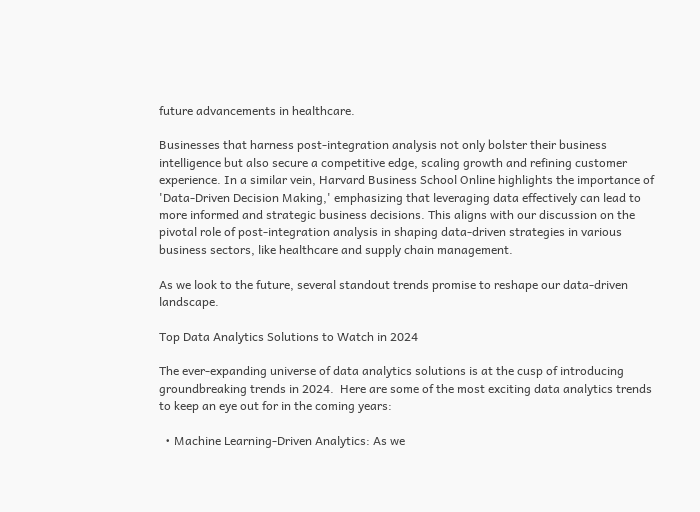future advancements in healthcare.

Businesses that harness post-integration analysis not only bolster their business intelligence but also secure a competitive edge, scaling growth and refining customer experience. In a similar vein, Harvard Business School Online highlights the importance of 'Data-Driven Decision Making,' emphasizing that leveraging data effectively can lead to more informed and strategic business decisions. This aligns with our discussion on the pivotal role of post-integration analysis in shaping data-driven strategies in various business sectors, like healthcare and supply chain management.

As we look to the future, several standout trends promise to reshape our data-driven landscape.

Top Data Analytics Solutions to Watch in 2024

The ever-expanding universe of data analytics solutions is at the cusp of introducing groundbreaking trends in 2024.  Here are some of the most exciting data analytics trends to keep an eye out for in the coming years:

  • Machine Learning-Driven Analytics: As we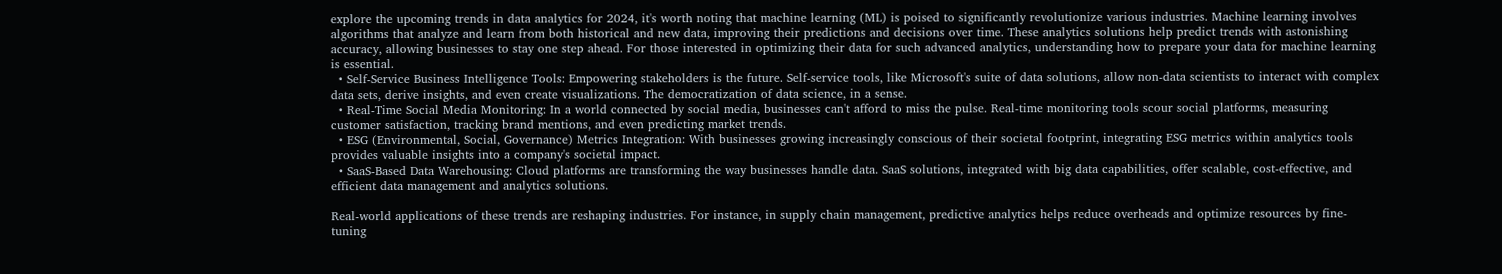explore the upcoming trends in data analytics for 2024, it's worth noting that machine learning (ML) is poised to significantly revolutionize various industries. Machine learning involves algorithms that analyze and learn from both historical and new data, improving their predictions and decisions over time. These analytics solutions help predict trends with astonishing accuracy, allowing businesses to stay one step ahead. For those interested in optimizing their data for such advanced analytics, understanding how to prepare your data for machine learning is essential.
  • Self-Service Business Intelligence Tools: Empowering stakeholders is the future. Self-service tools, like Microsoft's suite of data solutions, allow non-data scientists to interact with complex data sets, derive insights, and even create visualizations. The democratization of data science, in a sense.
  • Real-Time Social Media Monitoring: In a world connected by social media, businesses can't afford to miss the pulse. Real-time monitoring tools scour social platforms, measuring customer satisfaction, tracking brand mentions, and even predicting market trends.
  • ESG (Environmental, Social, Governance) Metrics Integration: With businesses growing increasingly conscious of their societal footprint, integrating ESG metrics within analytics tools provides valuable insights into a company's societal impact.
  • SaaS-Based Data Warehousing: Cloud platforms are transforming the way businesses handle data. SaaS solutions, integrated with big data capabilities, offer scalable, cost-effective, and efficient data management and analytics solutions.

Real-world applications of these trends are reshaping industries. For instance, in supply chain management, predictive analytics helps reduce overheads and optimize resources by fine-tuning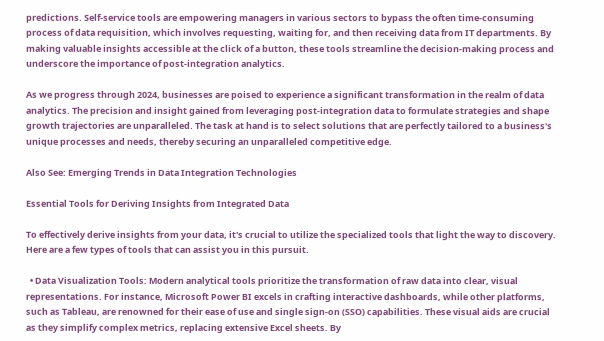predictions. Self-service tools are empowering managers in various sectors to bypass the often time-consuming process of data requisition, which involves requesting, waiting for, and then receiving data from IT departments. By making valuable insights accessible at the click of a button, these tools streamline the decision-making process and underscore the importance of post-integration analytics.

As we progress through 2024, businesses are poised to experience a significant transformation in the realm of data analytics. The precision and insight gained from leveraging post-integration data to formulate strategies and shape growth trajectories are unparalleled. The task at hand is to select solutions that are perfectly tailored to a business's unique processes and needs, thereby securing an unparalleled competitive edge.

Also See: Emerging Trends in Data Integration Technologies

Essential Tools for Deriving Insights from Integrated Data

To effectively derive insights from your data, it's crucial to utilize the specialized tools that light the way to discovery. Here are a few types of tools that can assist you in this pursuit.

  • Data Visualization Tools: Modern analytical tools prioritize the transformation of raw data into clear, visual representations. For instance, Microsoft Power BI excels in crafting interactive dashboards, while other platforms, such as Tableau, are renowned for their ease of use and single sign-on (SSO) capabilities. These visual aids are crucial as they simplify complex metrics, replacing extensive Excel sheets. By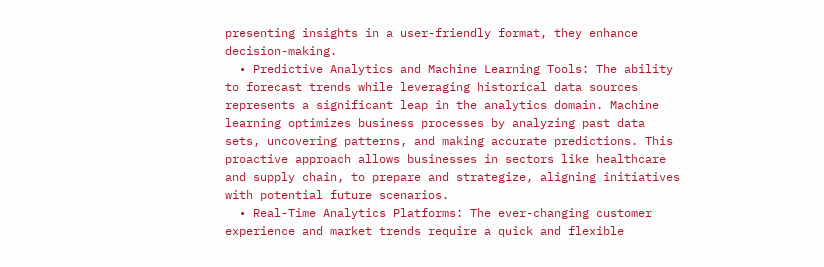presenting insights in a user-friendly format, they enhance decision-making.
  • Predictive Analytics and Machine Learning Tools: The ability to forecast trends while leveraging historical data sources represents a significant leap in the analytics domain. Machine learning optimizes business processes by analyzing past data sets, uncovering patterns, and making accurate predictions. This proactive approach allows businesses in sectors like healthcare and supply chain, to prepare and strategize, aligning initiatives with potential future scenarios.
  • Real-Time Analytics Platforms: The ever-changing customer experience and market trends require a quick and flexible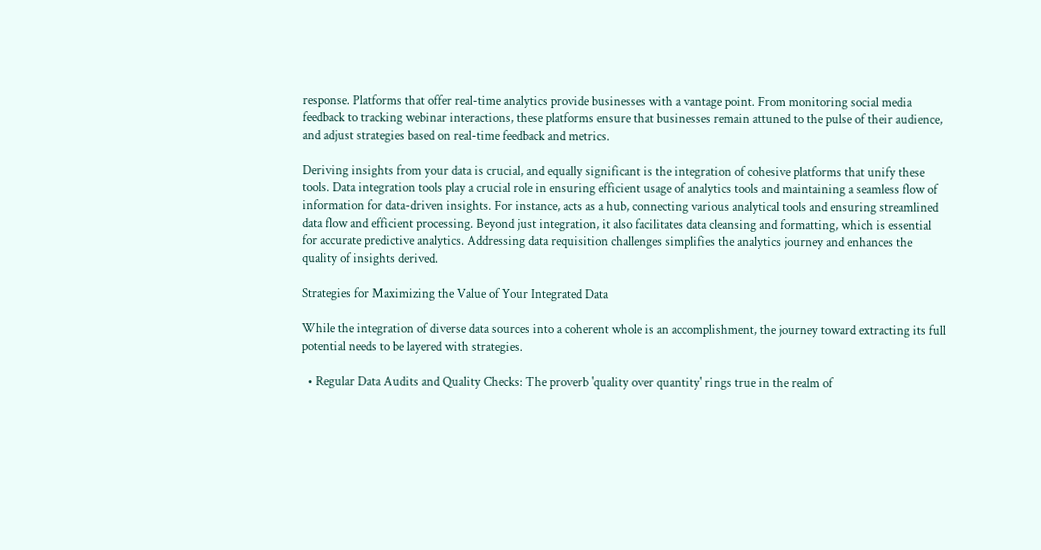response. Platforms that offer real-time analytics provide businesses with a vantage point. From monitoring social media feedback to tracking webinar interactions, these platforms ensure that businesses remain attuned to the pulse of their audience, and adjust strategies based on real-time feedback and metrics.

Deriving insights from your data is crucial, and equally significant is the integration of cohesive platforms that unify these tools. Data integration tools play a crucial role in ensuring efficient usage of analytics tools and maintaining a seamless flow of information for data-driven insights. For instance, acts as a hub, connecting various analytical tools and ensuring streamlined data flow and efficient processing. Beyond just integration, it also facilitates data cleansing and formatting, which is essential for accurate predictive analytics. Addressing data requisition challenges simplifies the analytics journey and enhances the quality of insights derived.

Strategies for Maximizing the Value of Your Integrated Data

While the integration of diverse data sources into a coherent whole is an accomplishment, the journey toward extracting its full potential needs to be layered with strategies.

  • Regular Data Audits and Quality Checks: The proverb 'quality over quantity' rings true in the realm of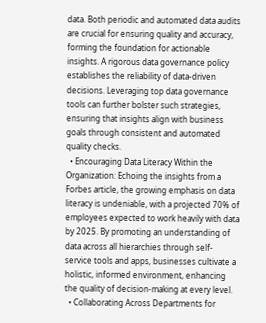data. Both periodic and automated data audits are crucial for ensuring quality and accuracy, forming the foundation for actionable insights. A rigorous data governance policy establishes the reliability of data-driven decisions. Leveraging top data governance tools can further bolster such strategies, ensuring that insights align with business goals through consistent and automated quality checks.
  • Encouraging Data Literacy Within the Organization: Echoing the insights from a Forbes article, the growing emphasis on data literacy is undeniable, with a projected 70% of employees expected to work heavily with data by 2025. By promoting an understanding of data across all hierarchies through self-service tools and apps, businesses cultivate a holistic, informed environment, enhancing the quality of decision-making at every level.
  • Collaborating Across Departments for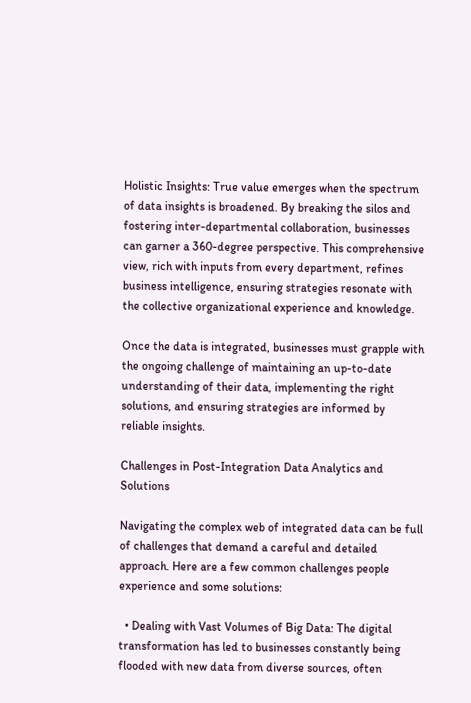Holistic Insights: True value emerges when the spectrum of data insights is broadened. By breaking the silos and fostering inter-departmental collaboration, businesses can garner a 360-degree perspective. This comprehensive view, rich with inputs from every department, refines business intelligence, ensuring strategies resonate with the collective organizational experience and knowledge.

Once the data is integrated, businesses must grapple with the ongoing challenge of maintaining an up-to-date understanding of their data, implementing the right solutions, and ensuring strategies are informed by reliable insights.

Challenges in Post-Integration Data Analytics and Solutions

Navigating the complex web of integrated data can be full of challenges that demand a careful and detailed approach. Here are a few common challenges people experience and some solutions:

  • Dealing with Vast Volumes of Big Data: The digital transformation has led to businesses constantly being flooded with new data from diverse sources, often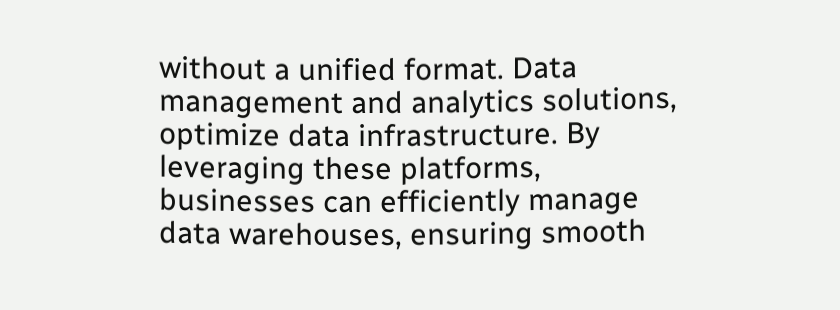without a unified format. Data management and analytics solutions, optimize data infrastructure. By leveraging these platforms, businesses can efficiently manage data warehouses, ensuring smooth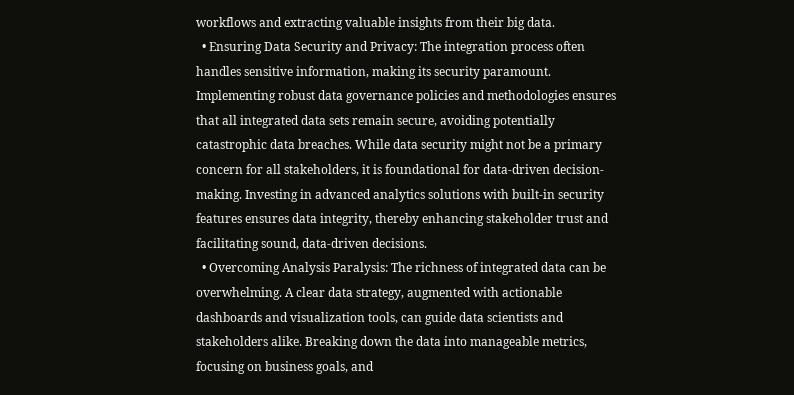workflows and extracting valuable insights from their big data.
  • Ensuring Data Security and Privacy: The integration process often handles sensitive information, making its security paramount. Implementing robust data governance policies and methodologies ensures that all integrated data sets remain secure, avoiding potentially catastrophic data breaches. While data security might not be a primary concern for all stakeholders, it is foundational for data-driven decision-making. Investing in advanced analytics solutions with built-in security features ensures data integrity, thereby enhancing stakeholder trust and facilitating sound, data-driven decisions.
  • Overcoming Analysis Paralysis: The richness of integrated data can be overwhelming. A clear data strategy, augmented with actionable dashboards and visualization tools, can guide data scientists and stakeholders alike. Breaking down the data into manageable metrics, focusing on business goals, and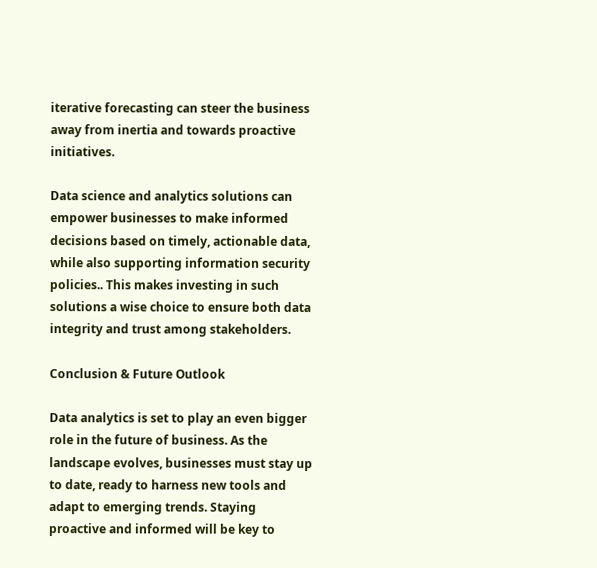iterative forecasting can steer the business away from inertia and towards proactive initiatives.

Data science and analytics solutions can empower businesses to make informed decisions based on timely, actionable data, while also supporting information security policies.. This makes investing in such solutions a wise choice to ensure both data integrity and trust among stakeholders.

Conclusion & Future Outlook

Data analytics is set to play an even bigger role in the future of business. As the landscape evolves, businesses must stay up to date, ready to harness new tools and adapt to emerging trends. Staying proactive and informed will be key to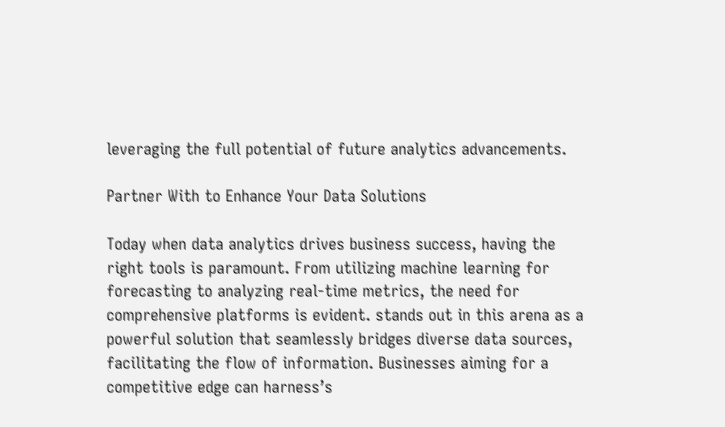leveraging the full potential of future analytics advancements.

Partner With to Enhance Your Data Solutions

Today when data analytics drives business success, having the right tools is paramount. From utilizing machine learning for forecasting to analyzing real-time metrics, the need for comprehensive platforms is evident. stands out in this arena as a powerful solution that seamlessly bridges diverse data sources, facilitating the flow of information. Businesses aiming for a competitive edge can harness’s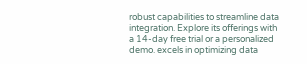robust capabilities to streamline data integration. Explore its offerings with a 14-day free trial or a personalized demo. excels in optimizing data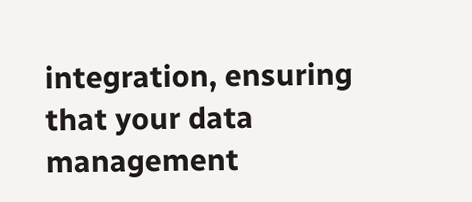integration, ensuring that your data management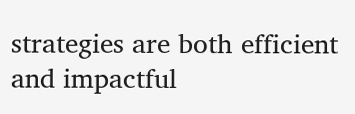strategies are both efficient and impactful